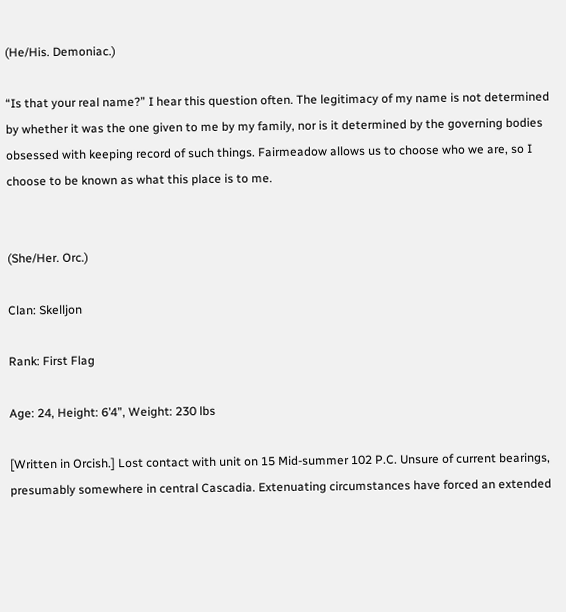(He/His. Demoniac.)

“Is that your real name?” I hear this question often. The legitimacy of my name is not determined by whether it was the one given to me by my family, nor is it determined by the governing bodies obsessed with keeping record of such things. Fairmeadow allows us to choose who we are, so I choose to be known as what this place is to me.


(She/Her. Orc.)

Clan: Skelljon

Rank: First Flag

Age: 24, Height: 6’4”, Weight: 230 lbs

[Written in Orcish.] Lost contact with unit on 15 Mid-summer 102 P.C. Unsure of current bearings, presumably somewhere in central Cascadia. Extenuating circumstances have forced an extended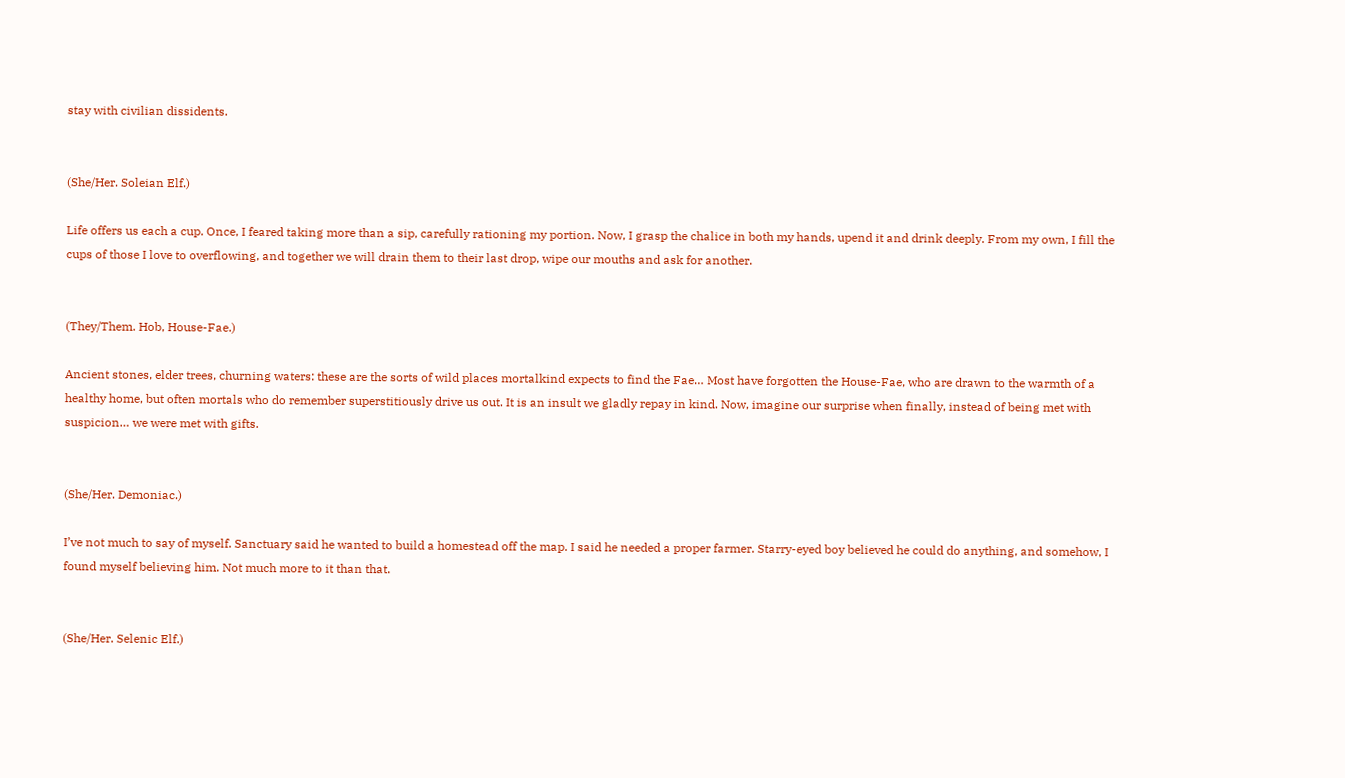stay with civilian dissidents.


(She/Her. Soleian Elf.)

Life offers us each a cup. Once, I feared taking more than a sip, carefully rationing my portion. Now, I grasp the chalice in both my hands, upend it and drink deeply. From my own, I fill the cups of those I love to overflowing, and together we will drain them to their last drop, wipe our mouths and ask for another.


(They/Them. Hob, House-Fae.)

Ancient stones, elder trees, churning waters: these are the sorts of wild places mortalkind expects to find the Fae… Most have forgotten the House-Fae, who are drawn to the warmth of a healthy home, but often mortals who do remember superstitiously drive us out. It is an insult we gladly repay in kind. Now, imagine our surprise when finally, instead of being met with suspicion… we were met with gifts.


(She/Her. Demoniac.)

I’ve not much to say of myself. Sanctuary said he wanted to build a homestead off the map. I said he needed a proper farmer. Starry-eyed boy believed he could do anything, and somehow, I found myself believing him. Not much more to it than that.


(She/Her. Selenic Elf.)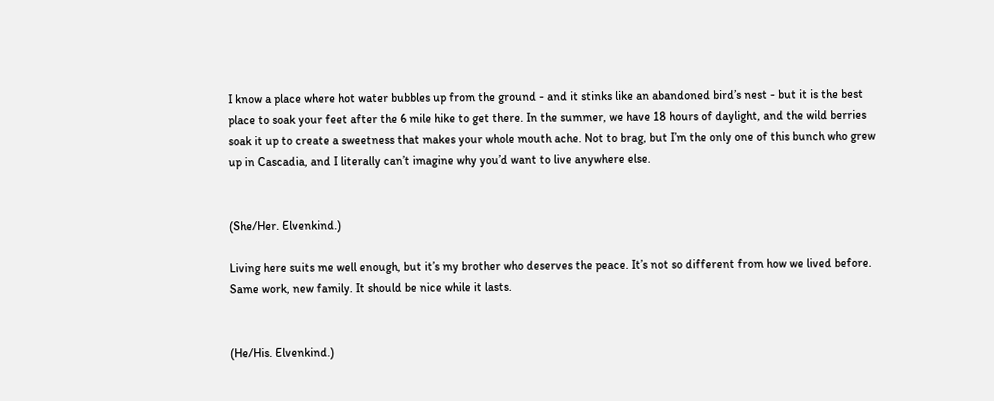I know a place where hot water bubbles up from the ground - and it stinks like an abandoned bird’s nest - but it is the best place to soak your feet after the 6 mile hike to get there. In the summer, we have 18 hours of daylight, and the wild berries soak it up to create a sweetness that makes your whole mouth ache. Not to brag, but I’m the only one of this bunch who grew up in Cascadia, and I literally can’t imagine why you’d want to live anywhere else.


(She/Her. Elvenkind.)

Living here suits me well enough, but it’s my brother who deserves the peace. It’s not so different from how we lived before. Same work, new family. It should be nice while it lasts.


(He/His. Elvenkind.)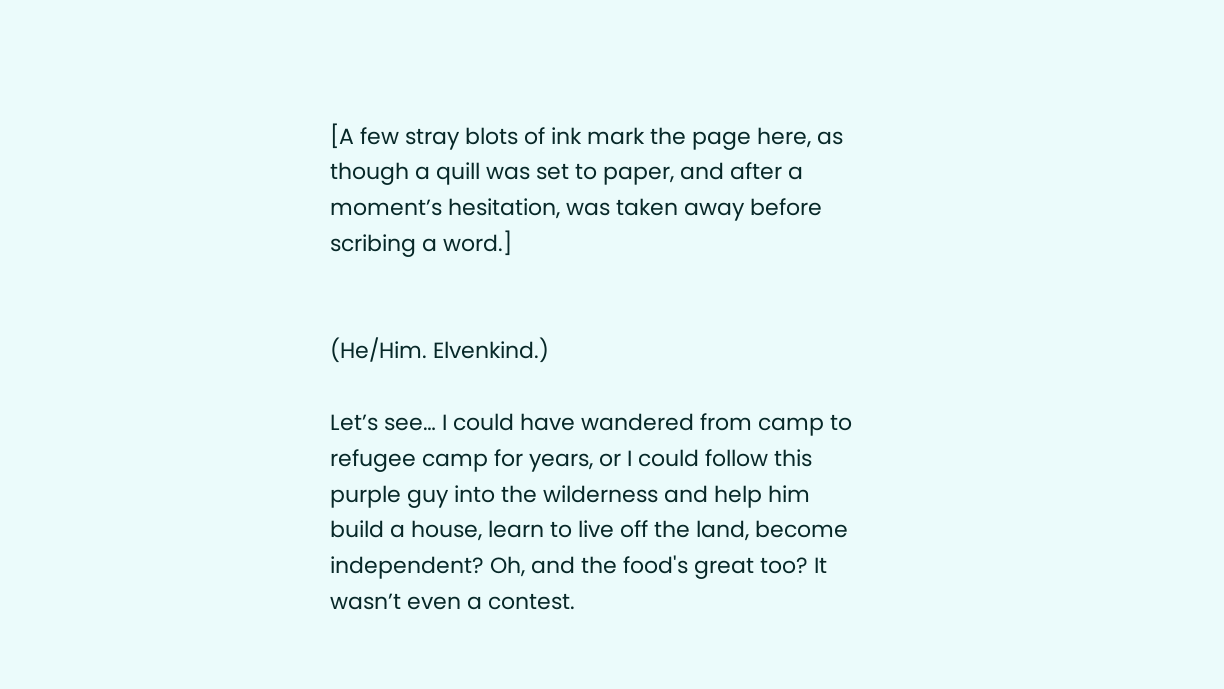[A few stray blots of ink mark the page here, as though a quill was set to paper, and after a moment’s hesitation, was taken away before scribing a word.]


(He/Him. Elvenkind.)

Let’s see… I could have wandered from camp to refugee camp for years, or I could follow this purple guy into the wilderness and help him build a house, learn to live off the land, become independent? Oh, and the food's great too? It wasn’t even a contest.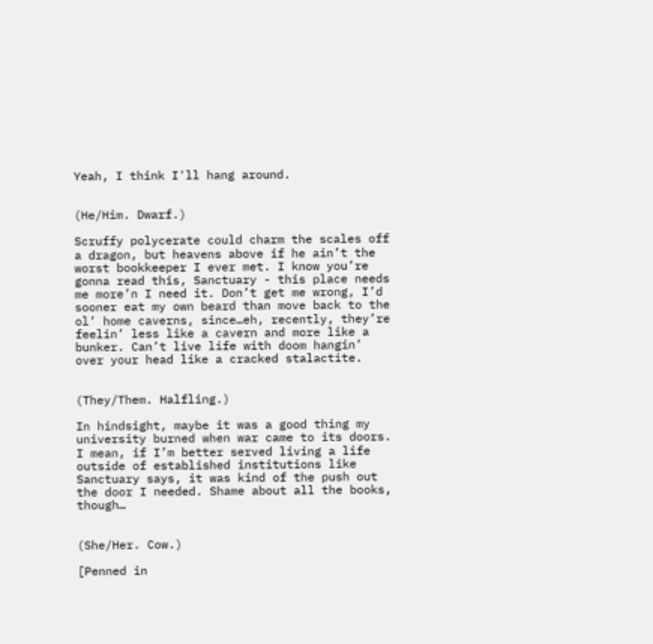Yeah, I think I'll hang around.


(He/Him. Dwarf.)

Scruffy polycerate could charm the scales off a dragon, but heavens above if he ain’t the worst bookkeeper I ever met. I know you’re gonna read this, Sanctuary - this place needs me more’n I need it. Don’t get me wrong, I’d sooner eat my own beard than move back to the ol’ home caverns, since…eh, recently, they’re feelin’ less like a cavern and more like a bunker. Can’t live life with doom hangin’ over your head like a cracked stalactite.


(They/Them. Halfling.)

In hindsight, maybe it was a good thing my university burned when war came to its doors. I mean, if I’m better served living a life outside of established institutions like Sanctuary says, it was kind of the push out the door I needed. Shame about all the books, though…


(She/Her. Cow.)

[Penned in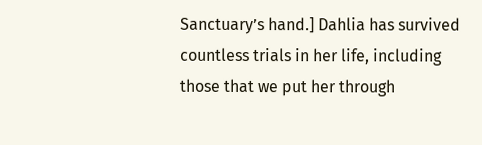Sanctuary’s hand.] Dahlia has survived countless trials in her life, including those that we put her through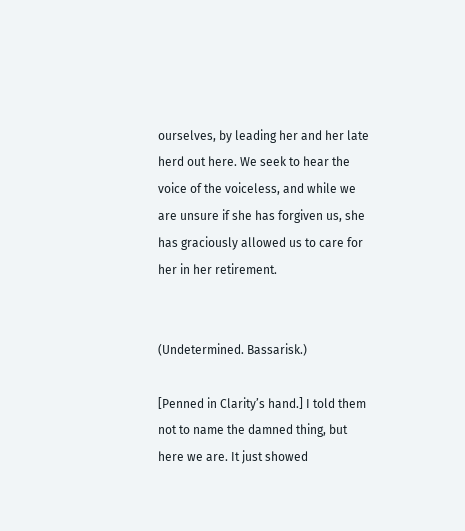ourselves, by leading her and her late herd out here. We seek to hear the voice of the voiceless, and while we are unsure if she has forgiven us, she has graciously allowed us to care for her in her retirement.


(Undetermined. Bassarisk.)

[Penned in Clarity’s hand.] I told them not to name the damned thing, but here we are. It just showed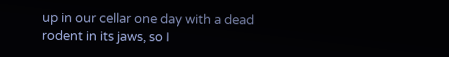up in our cellar one day with a dead rodent in its jaws, so I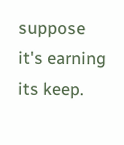suppose it's earning its keep.